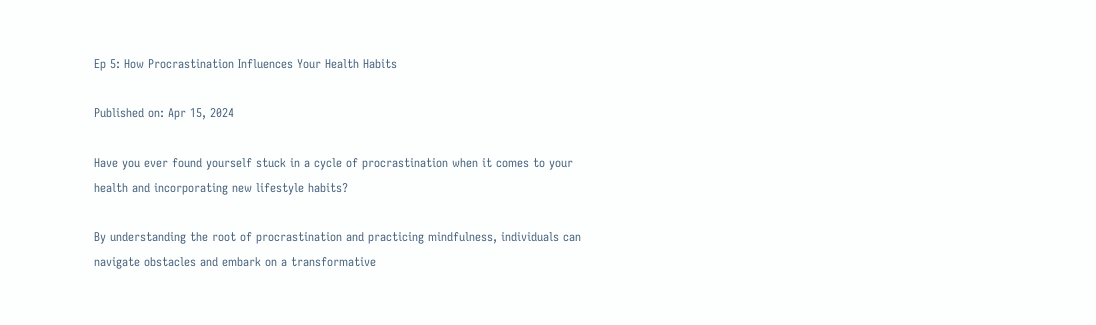Ep 5: How Procrastination Influences Your Health Habits

Published on: Apr 15, 2024

Have you ever found yourself stuck in a cycle of procrastination when it comes to your health and incorporating new lifestyle habits?

By understanding the root of procrastination and practicing mindfulness, individuals can navigate obstacles and embark on a transformative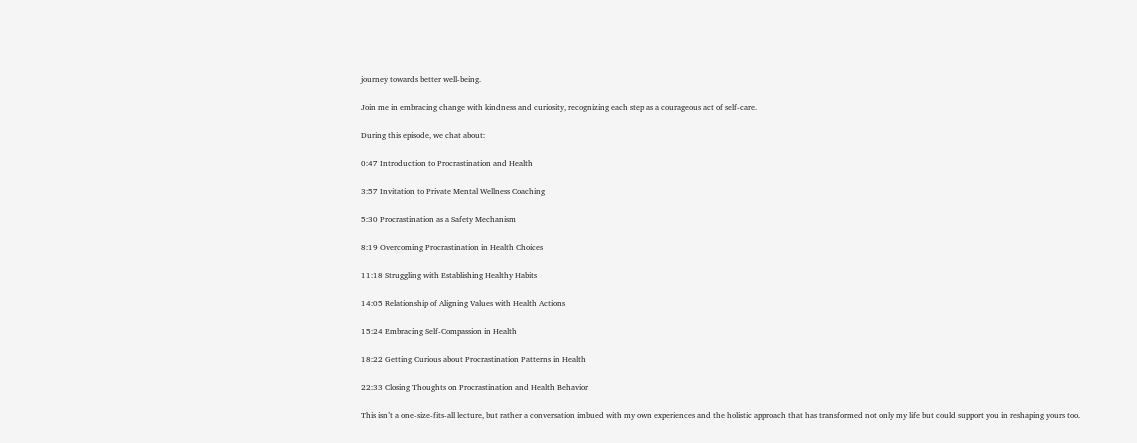journey towards better well-being.

Join me in embracing change with kindness and curiosity, recognizing each step as a courageous act of self-care.

During this episode, we chat about:

0:47 Introduction to Procrastination and Health

3:57 Invitation to Private Mental Wellness Coaching

5:30 Procrastination as a Safety Mechanism

8:19 Overcoming Procrastination in Health Choices

11:18 Struggling with Establishing Healthy Habits

14:05 Relationship of Aligning Values with Health Actions

15:24 Embracing Self-Compassion in Health

18:22 Getting Curious about Procrastination Patterns in Health

22:33 Closing Thoughts on Procrastination and Health Behavior

This isn’t a one-size-fits-all lecture, but rather a conversation imbued with my own experiences and the holistic approach that has transformed not only my life but could support you in reshaping yours too.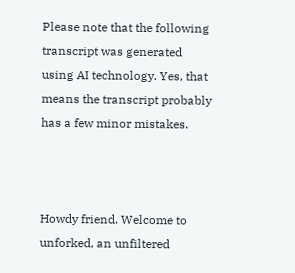Please note that the following transcript was generated using AI technology. Yes, that means the transcript probably has a few minor mistakes.



Howdy friend. Welcome to unforked, an unfiltered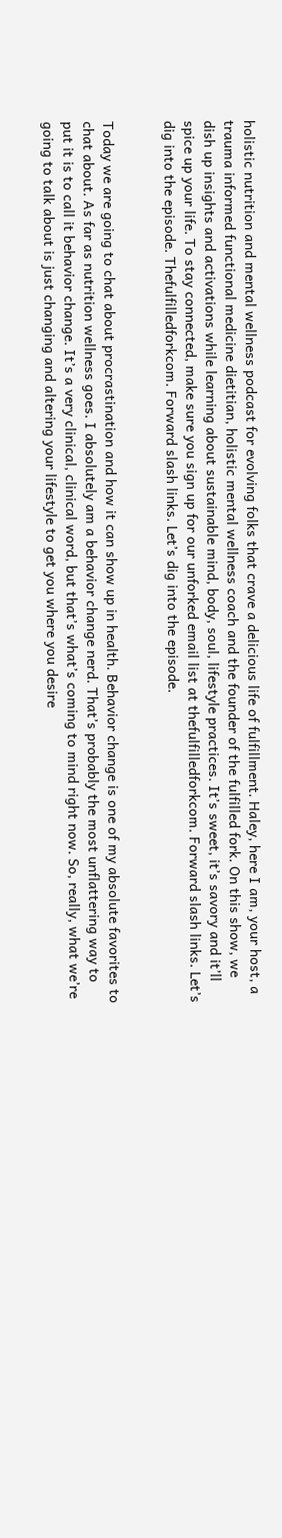holistic nutrition and mental wellness podcast for evolving folks that crave a delicious life of fulfillment. Haley, here I am, your host, a trauma informed functional medicine dietitian, holistic mental wellness coach and the founder of the fulfilled fork. On this show, we dish up insights and activations while learning about sustainable mind, body, soul, lifestyle practices. It’s sweet, it’s savory and it’ll spice up your life. To stay connected, make sure you sign up for our unforked email list at thefulfilledforkcom. Forward slash links. Let’s dig into the episode. Thefulfilledforkcom. Forward slash links. Let’s dig into the episode.


Today we are going to chat about procrastination and how it can show up in health. Behavior change is one of my absolute favorites to chat about. As far as nutrition wellness goes. I absolutely am a behavior change nerd. That’s probably the most unflattering way to put it is to call it behavior change. It’s a very clinical, clinical word, but that’s what’s coming to mind right now. So, really, what we’re going to talk about is just changing and altering your lifestyle to get you where you desire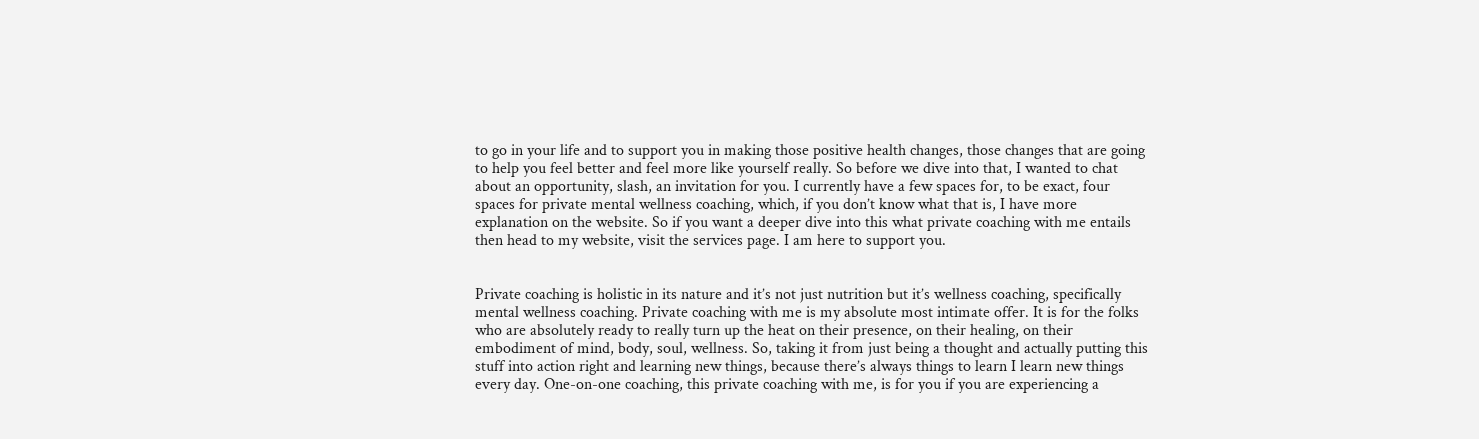to go in your life and to support you in making those positive health changes, those changes that are going to help you feel better and feel more like yourself really. So before we dive into that, I wanted to chat about an opportunity, slash, an invitation for you. I currently have a few spaces for, to be exact, four spaces for private mental wellness coaching, which, if you don’t know what that is, I have more explanation on the website. So if you want a deeper dive into this what private coaching with me entails then head to my website, visit the services page. I am here to support you.


Private coaching is holistic in its nature and it’s not just nutrition but it’s wellness coaching, specifically mental wellness coaching. Private coaching with me is my absolute most intimate offer. It is for the folks who are absolutely ready to really turn up the heat on their presence, on their healing, on their embodiment of mind, body, soul, wellness. So, taking it from just being a thought and actually putting this stuff into action right and learning new things, because there’s always things to learn I learn new things every day. One-on-one coaching, this private coaching with me, is for you if you are experiencing a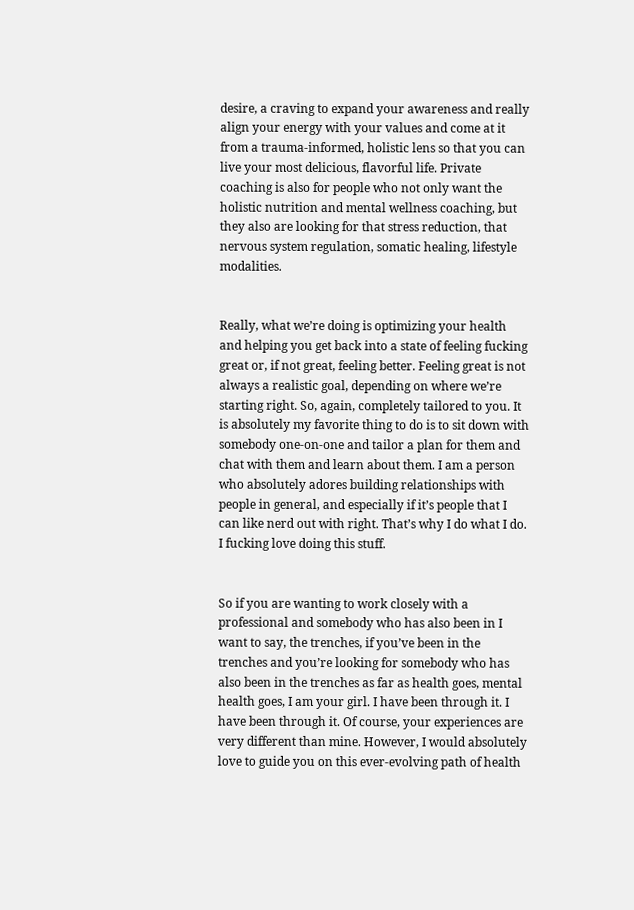desire, a craving to expand your awareness and really align your energy with your values and come at it from a trauma-informed, holistic lens so that you can live your most delicious, flavorful life. Private coaching is also for people who not only want the holistic nutrition and mental wellness coaching, but they also are looking for that stress reduction, that nervous system regulation, somatic healing, lifestyle modalities.


Really, what we’re doing is optimizing your health and helping you get back into a state of feeling fucking great or, if not great, feeling better. Feeling great is not always a realistic goal, depending on where we’re starting right. So, again, completely tailored to you. It is absolutely my favorite thing to do is to sit down with somebody one-on-one and tailor a plan for them and chat with them and learn about them. I am a person who absolutely adores building relationships with people in general, and especially if it’s people that I can like nerd out with right. That’s why I do what I do. I fucking love doing this stuff.


So if you are wanting to work closely with a professional and somebody who has also been in I want to say, the trenches, if you’ve been in the trenches and you’re looking for somebody who has also been in the trenches as far as health goes, mental health goes, I am your girl. I have been through it. I have been through it. Of course, your experiences are very different than mine. However, I would absolutely love to guide you on this ever-evolving path of health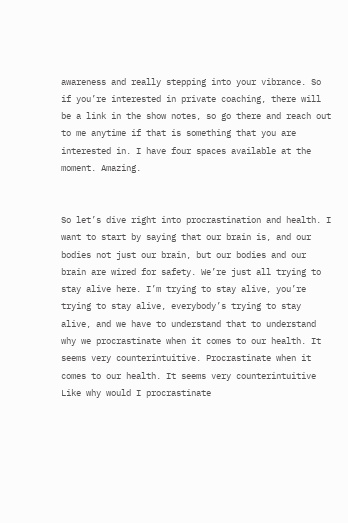awareness and really stepping into your vibrance. So if you’re interested in private coaching, there will be a link in the show notes, so go there and reach out to me anytime if that is something that you are interested in. I have four spaces available at the moment. Amazing.


So let’s dive right into procrastination and health. I want to start by saying that our brain is, and our bodies not just our brain, but our bodies and our brain are wired for safety. We’re just all trying to stay alive here. I’m trying to stay alive, you’re trying to stay alive, everybody’s trying to stay alive, and we have to understand that to understand why we procrastinate when it comes to our health. It seems very counterintuitive. Procrastinate when it comes to our health. It seems very counterintuitive Like why would I procrastinate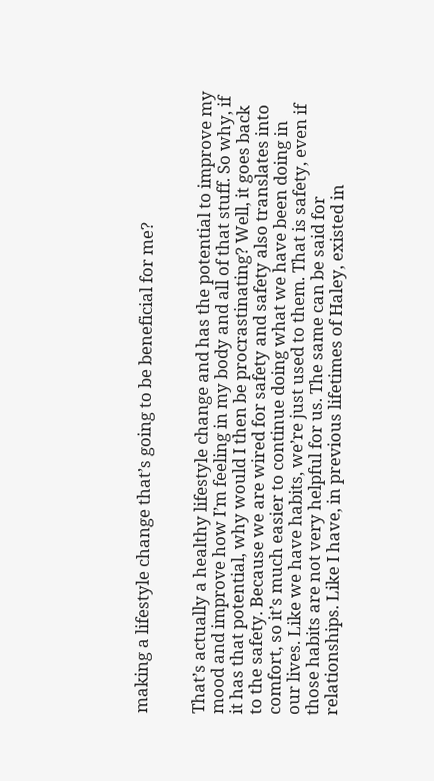making a lifestyle change that’s going to be beneficial for me?


That’s actually a healthy lifestyle change and has the potential to improve my mood and improve how I’m feeling in my body and all of that stuff. So why, if it has that potential, why would I then be procrastinating? Well, it goes back to the safety. Because we are wired for safety and safety also translates into comfort, so it’s much easier to continue doing what we have been doing in our lives. Like we have habits, we’re just used to them. That is safety, even if those habits are not very helpful for us. The same can be said for relationships. Like I have, in previous lifetimes of Haley, existed in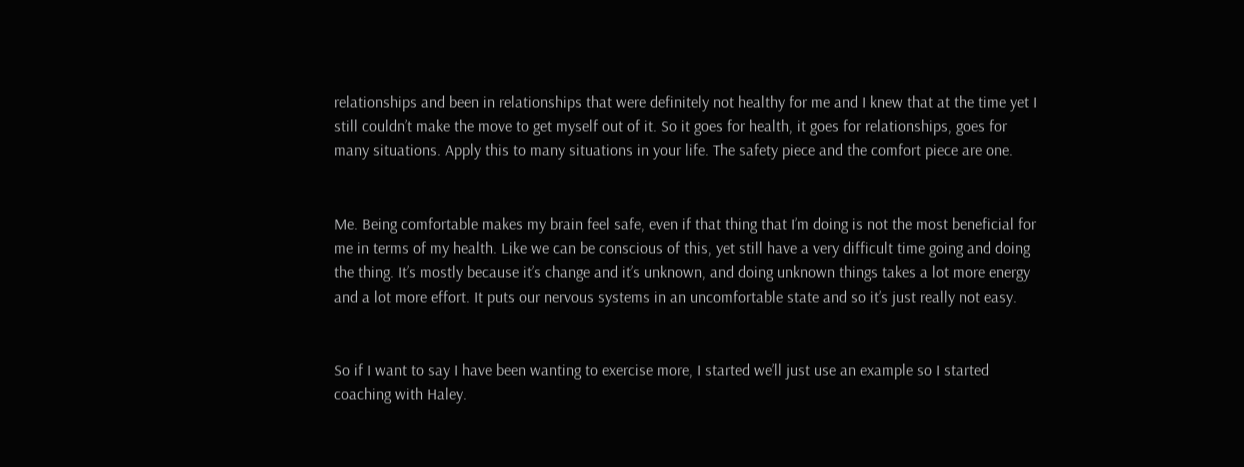relationships and been in relationships that were definitely not healthy for me and I knew that at the time yet I still couldn’t make the move to get myself out of it. So it goes for health, it goes for relationships, goes for many situations. Apply this to many situations in your life. The safety piece and the comfort piece are one.


Me. Being comfortable makes my brain feel safe, even if that thing that I’m doing is not the most beneficial for me in terms of my health. Like we can be conscious of this, yet still have a very difficult time going and doing the thing. It’s mostly because it’s change and it’s unknown, and doing unknown things takes a lot more energy and a lot more effort. It puts our nervous systems in an uncomfortable state and so it’s just really not easy.


So if I want to say I have been wanting to exercise more, I started we’ll just use an example so I started coaching with Haley.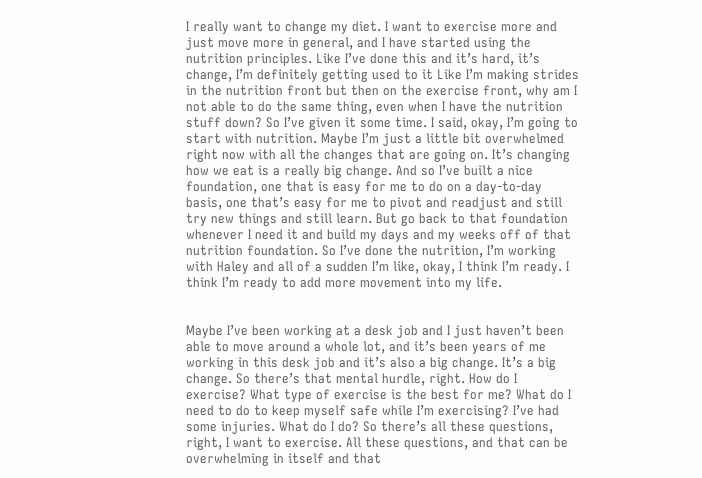I really want to change my diet. I want to exercise more and just move more in general, and I have started using the nutrition principles. Like I’ve done this and it’s hard, it’s change, I’m definitely getting used to it Like I’m making strides in the nutrition front but then on the exercise front, why am I not able to do the same thing, even when I have the nutrition stuff down? So I’ve given it some time. I said, okay, I’m going to start with nutrition. Maybe I’m just a little bit overwhelmed right now with all the changes that are going on. It’s changing how we eat is a really big change. And so I’ve built a nice foundation, one that is easy for me to do on a day-to-day basis, one that’s easy for me to pivot and readjust and still try new things and still learn. But go back to that foundation whenever I need it and build my days and my weeks off of that nutrition foundation. So I’ve done the nutrition, I’m working with Haley and all of a sudden I’m like, okay, I think I’m ready. I think I’m ready to add more movement into my life.


Maybe I’ve been working at a desk job and I just haven’t been able to move around a whole lot, and it’s been years of me working in this desk job and it’s also a big change. It’s a big change. So there’s that mental hurdle, right. How do I exercise? What type of exercise is the best for me? What do I need to do to keep myself safe while I’m exercising? I’ve had some injuries. What do I do? So there’s all these questions, right, I want to exercise. All these questions, and that can be overwhelming in itself and that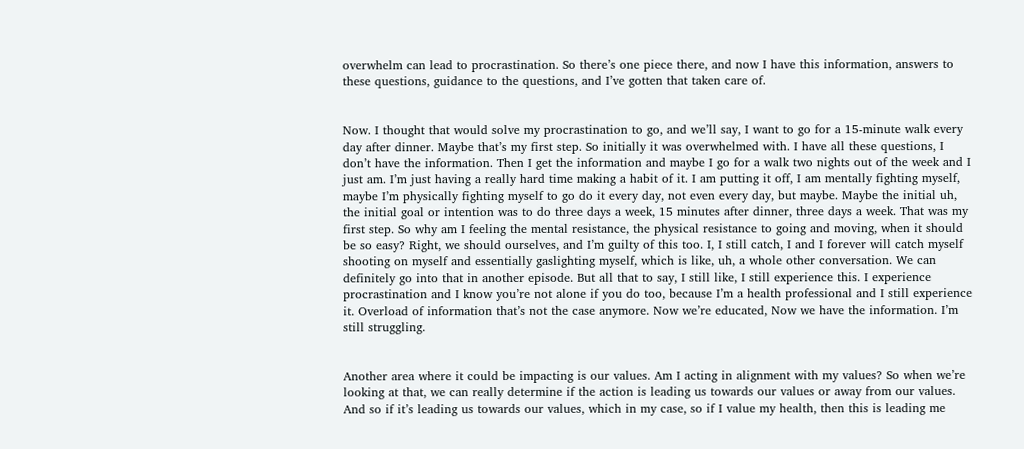overwhelm can lead to procrastination. So there’s one piece there, and now I have this information, answers to these questions, guidance to the questions, and I’ve gotten that taken care of.


Now. I thought that would solve my procrastination to go, and we’ll say, I want to go for a 15-minute walk every day after dinner. Maybe that’s my first step. So initially it was overwhelmed with. I have all these questions, I don’t have the information. Then I get the information and maybe I go for a walk two nights out of the week and I just am. I’m just having a really hard time making a habit of it. I am putting it off, I am mentally fighting myself, maybe I’m physically fighting myself to go do it every day, not even every day, but maybe. Maybe the initial uh, the initial goal or intention was to do three days a week, 15 minutes after dinner, three days a week. That was my first step. So why am I feeling the mental resistance, the physical resistance to going and moving, when it should be so easy? Right, we should ourselves, and I’m guilty of this too. I, I still catch, I and I forever will catch myself shooting on myself and essentially gaslighting myself, which is like, uh, a whole other conversation. We can definitely go into that in another episode. But all that to say, I still like, I still experience this. I experience procrastination and I know you’re not alone if you do too, because I’m a health professional and I still experience it. Overload of information that’s not the case anymore. Now we’re educated, Now we have the information. I’m still struggling.


Another area where it could be impacting is our values. Am I acting in alignment with my values? So when we’re looking at that, we can really determine if the action is leading us towards our values or away from our values. And so if it’s leading us towards our values, which in my case, so if I value my health, then this is leading me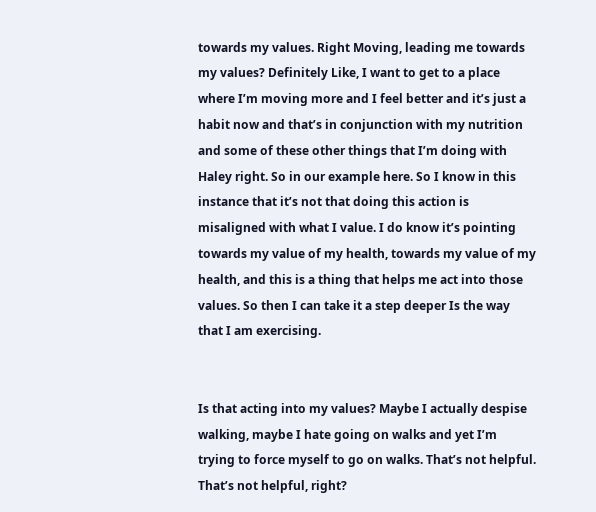towards my values. Right Moving, leading me towards my values? Definitely Like, I want to get to a place where I’m moving more and I feel better and it’s just a habit now and that’s in conjunction with my nutrition and some of these other things that I’m doing with Haley right. So in our example here. So I know in this instance that it’s not that doing this action is misaligned with what I value. I do know it’s pointing towards my value of my health, towards my value of my health, and this is a thing that helps me act into those values. So then I can take it a step deeper Is the way that I am exercising.


Is that acting into my values? Maybe I actually despise walking, maybe I hate going on walks and yet I’m trying to force myself to go on walks. That’s not helpful. That’s not helpful, right?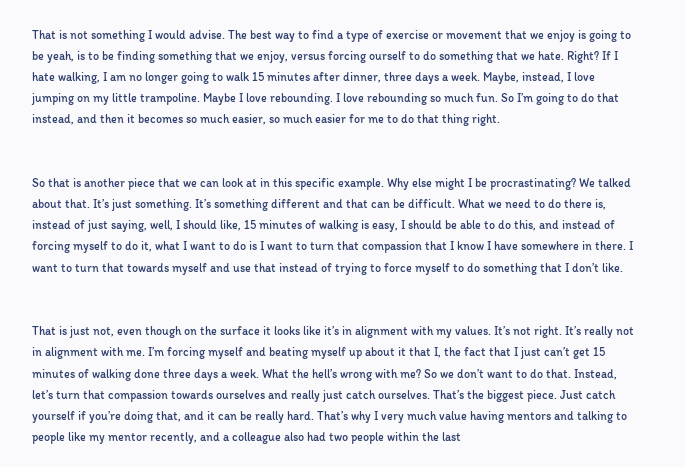That is not something I would advise. The best way to find a type of exercise or movement that we enjoy is going to be yeah, is to be finding something that we enjoy, versus forcing ourself to do something that we hate. Right? If I hate walking, I am no longer going to walk 15 minutes after dinner, three days a week. Maybe, instead, I love jumping on my little trampoline. Maybe I love rebounding. I love rebounding so much fun. So I’m going to do that instead, and then it becomes so much easier, so much easier for me to do that thing right.


So that is another piece that we can look at in this specific example. Why else might I be procrastinating? We talked about that. It’s just something. It’s something different and that can be difficult. What we need to do there is, instead of just saying, well, I should like, 15 minutes of walking is easy, I should be able to do this, and instead of forcing myself to do it, what I want to do is I want to turn that compassion that I know I have somewhere in there. I want to turn that towards myself and use that instead of trying to force myself to do something that I don’t like.


That is just not, even though on the surface it looks like it’s in alignment with my values. It’s not right. It’s really not in alignment with me. I’m forcing myself and beating myself up about it that I, the fact that I just can’t get 15 minutes of walking done three days a week. What the hell’s wrong with me? So we don’t want to do that. Instead, let’s turn that compassion towards ourselves and really just catch ourselves. That’s the biggest piece. Just catch yourself if you’re doing that, and it can be really hard. That’s why I very much value having mentors and talking to people like my mentor recently, and a colleague also had two people within the last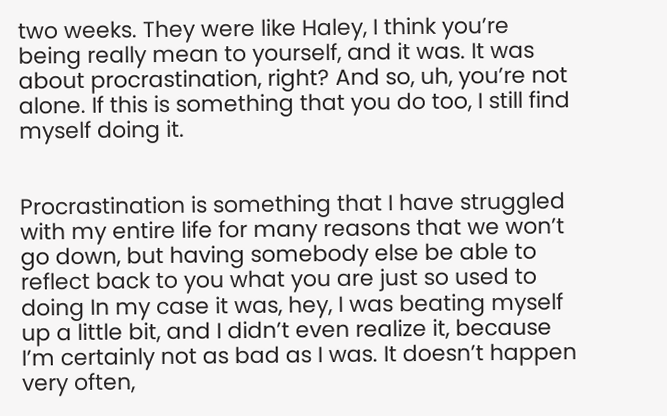two weeks. They were like Haley, I think you’re being really mean to yourself, and it was. It was about procrastination, right? And so, uh, you’re not alone. If this is something that you do too, I still find myself doing it.


Procrastination is something that I have struggled with my entire life for many reasons that we won’t go down, but having somebody else be able to reflect back to you what you are just so used to doing In my case it was, hey, I was beating myself up a little bit, and I didn’t even realize it, because I’m certainly not as bad as I was. It doesn’t happen very often,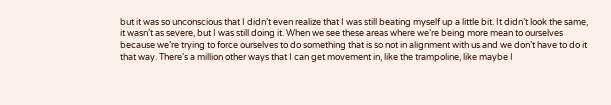but it was so unconscious that I didn’t even realize that I was still beating myself up a little bit. It didn’t look the same, it wasn’t as severe, but I was still doing it. When we see these areas where we’re being more mean to ourselves because we’re trying to force ourselves to do something that is so not in alignment with us and we don’t have to do it that way. There’s a million other ways that I can get movement in, like the trampoline, like maybe I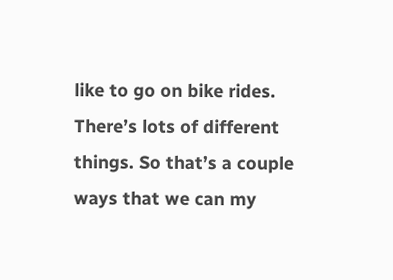like to go on bike rides. There’s lots of different things. So that’s a couple ways that we can my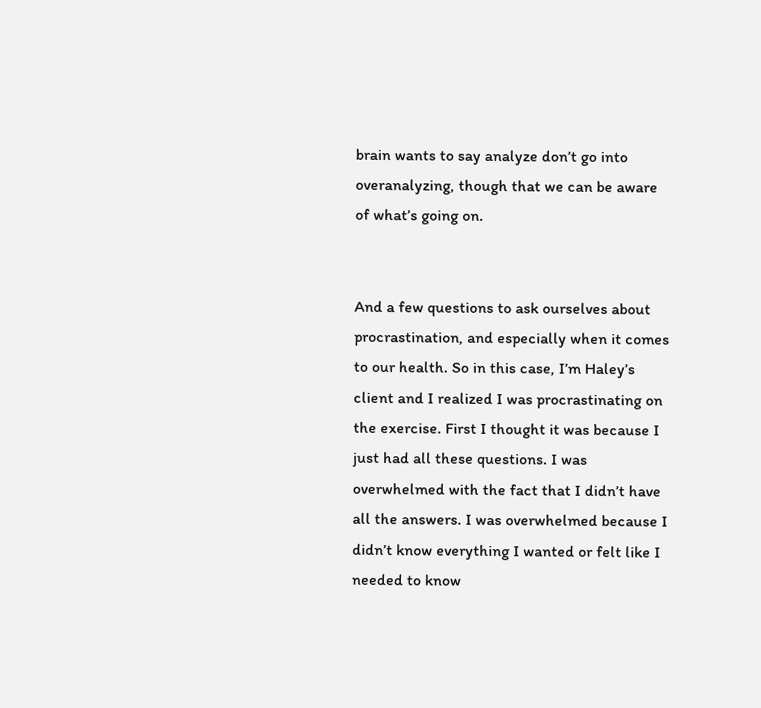brain wants to say analyze don’t go into overanalyzing, though that we can be aware of what’s going on.


And a few questions to ask ourselves about procrastination, and especially when it comes to our health. So in this case, I’m Haley’s client and I realized I was procrastinating on the exercise. First I thought it was because I just had all these questions. I was overwhelmed with the fact that I didn’t have all the answers. I was overwhelmed because I didn’t know everything I wanted or felt like I needed to know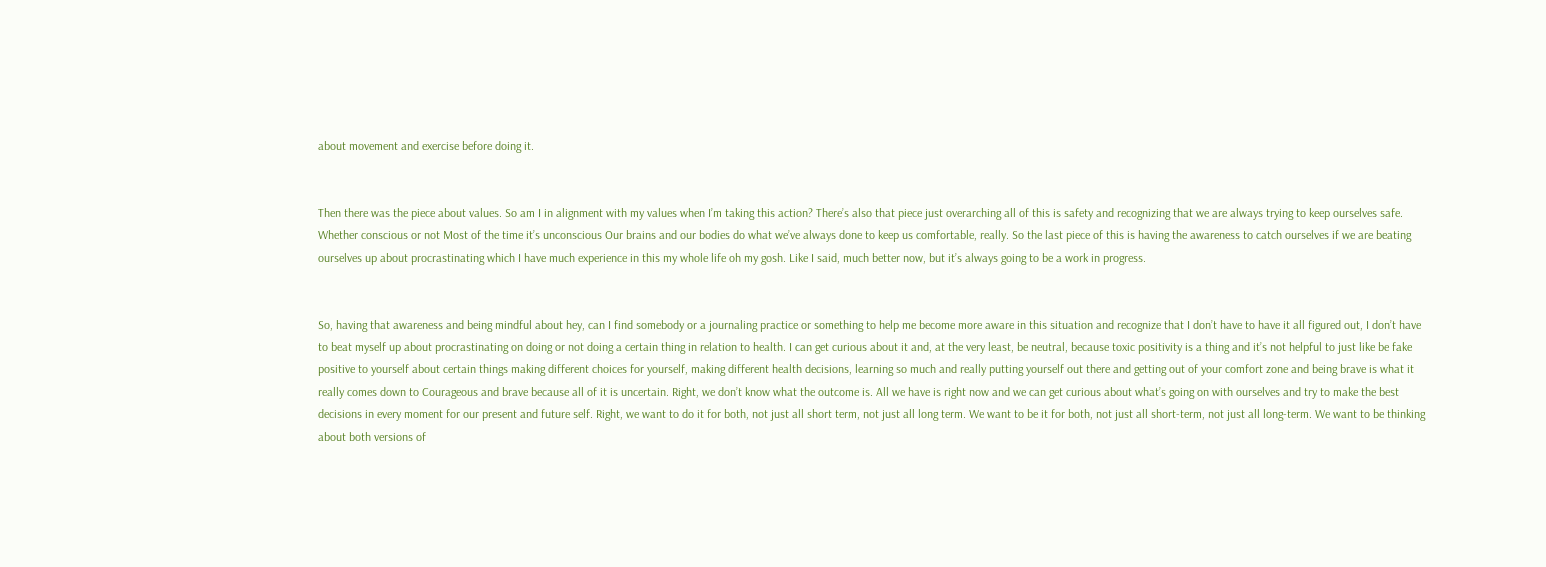about movement and exercise before doing it.


Then there was the piece about values. So am I in alignment with my values when I’m taking this action? There’s also that piece just overarching all of this is safety and recognizing that we are always trying to keep ourselves safe. Whether conscious or not Most of the time it’s unconscious Our brains and our bodies do what we’ve always done to keep us comfortable, really. So the last piece of this is having the awareness to catch ourselves if we are beating ourselves up about procrastinating which I have much experience in this my whole life oh my gosh. Like I said, much better now, but it’s always going to be a work in progress.


So, having that awareness and being mindful about hey, can I find somebody or a journaling practice or something to help me become more aware in this situation and recognize that I don’t have to have it all figured out, I don’t have to beat myself up about procrastinating on doing or not doing a certain thing in relation to health. I can get curious about it and, at the very least, be neutral, because toxic positivity is a thing and it’s not helpful to just like be fake positive to yourself about certain things making different choices for yourself, making different health decisions, learning so much and really putting yourself out there and getting out of your comfort zone and being brave is what it really comes down to Courageous and brave because all of it is uncertain. Right, we don’t know what the outcome is. All we have is right now and we can get curious about what’s going on with ourselves and try to make the best decisions in every moment for our present and future self. Right, we want to do it for both, not just all short term, not just all long term. We want to be it for both, not just all short-term, not just all long-term. We want to be thinking about both versions of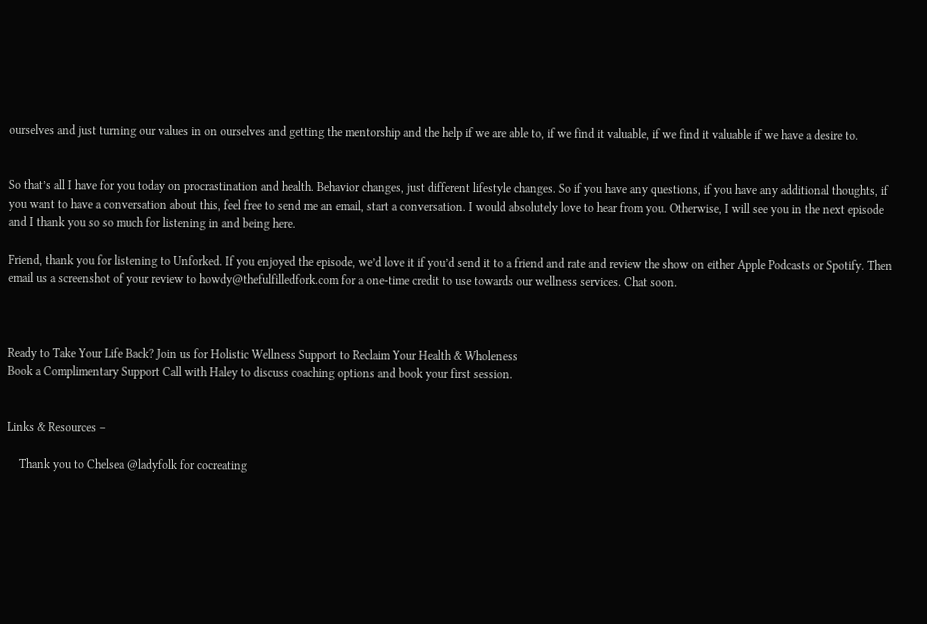ourselves and just turning our values in on ourselves and getting the mentorship and the help if we are able to, if we find it valuable, if we find it valuable if we have a desire to.


So that’s all I have for you today on procrastination and health. Behavior changes, just different lifestyle changes. So if you have any questions, if you have any additional thoughts, if you want to have a conversation about this, feel free to send me an email, start a conversation. I would absolutely love to hear from you. Otherwise, I will see you in the next episode and I thank you so so much for listening in and being here.

Friend, thank you for listening to Unforked. If you enjoyed the episode, we’d love it if you’d send it to a friend and rate and review the show on either Apple Podcasts or Spotify. Then email us a screenshot of your review to howdy@thefulfilledfork.com for a one-time credit to use towards our wellness services. Chat soon.



Ready to Take Your Life Back? Join us for Holistic Wellness Support to Reclaim Your Health & Wholeness
Book a Complimentary Support Call with Haley to discuss coaching options and book your first session.


Links & Resources –

    Thank you to Chelsea @ladyfolk for cocreating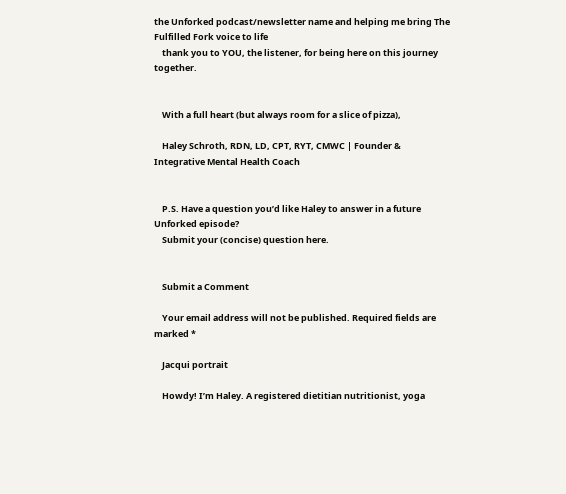the Unforked podcast/newsletter name and helping me bring The Fulfilled Fork voice to life
    thank you to YOU, the listener, for being here on this journey together.


    With a full heart (but always room for a slice of pizza),

    Haley Schroth, RDN, LD, CPT, RYT, CMWC | Founder & Integrative Mental Health Coach


    P.S. Have a question you’d like Haley to answer in a future Unforked episode?
    Submit your (concise) question here.


    Submit a Comment

    Your email address will not be published. Required fields are marked *

    Jacqui portrait

    Howdy! I’m Haley. A registered dietitian nutritionist, yoga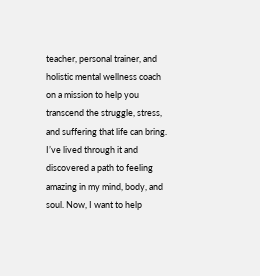teacher, personal trainer, and holistic mental wellness coach on a mission to help you transcend the struggle, stress, and suffering that life can bring. I’ve lived through it and discovered a path to feeling amazing in my mind, body, and soul. Now, I want to help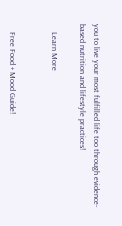you to live your most fulfilled life too through evidence-based nutrition and lifestyle practices!

    Learn More


    Free Food + Mood Guide!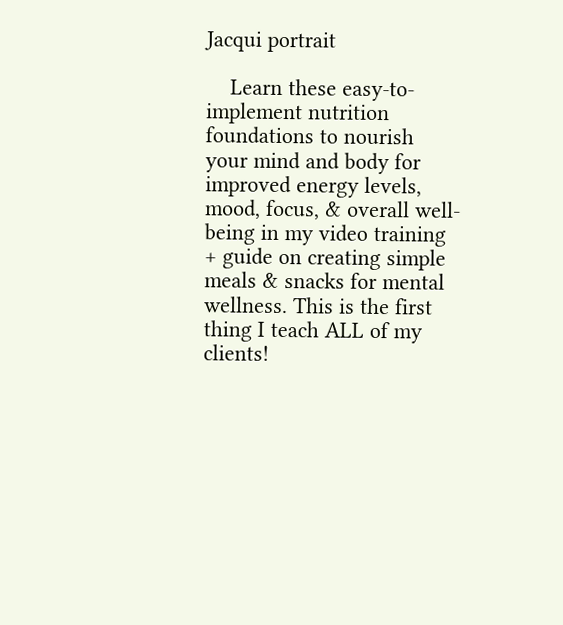Jacqui portrait

    Learn these easy-to-implement nutrition foundations to nourish your mind and body for improved energy levels, mood, focus, & overall well-being in my video training + guide on creating simple meals & snacks for mental wellness. This is the first thing I teach ALL of my clients!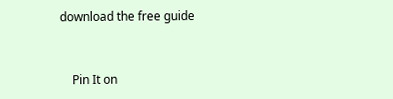download the free guide


    Pin It on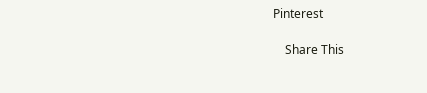Pinterest

    Share This